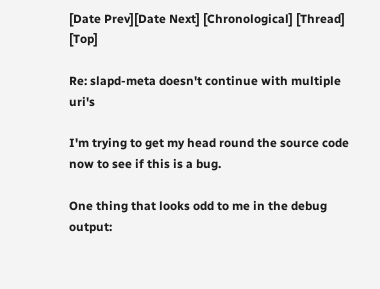[Date Prev][Date Next] [Chronological] [Thread] [Top]

Re: slapd-meta doesn't continue with multiple uri's

I'm trying to get my head round the source code now to see if this is a bug.

One thing that looks odd to me in the debug output: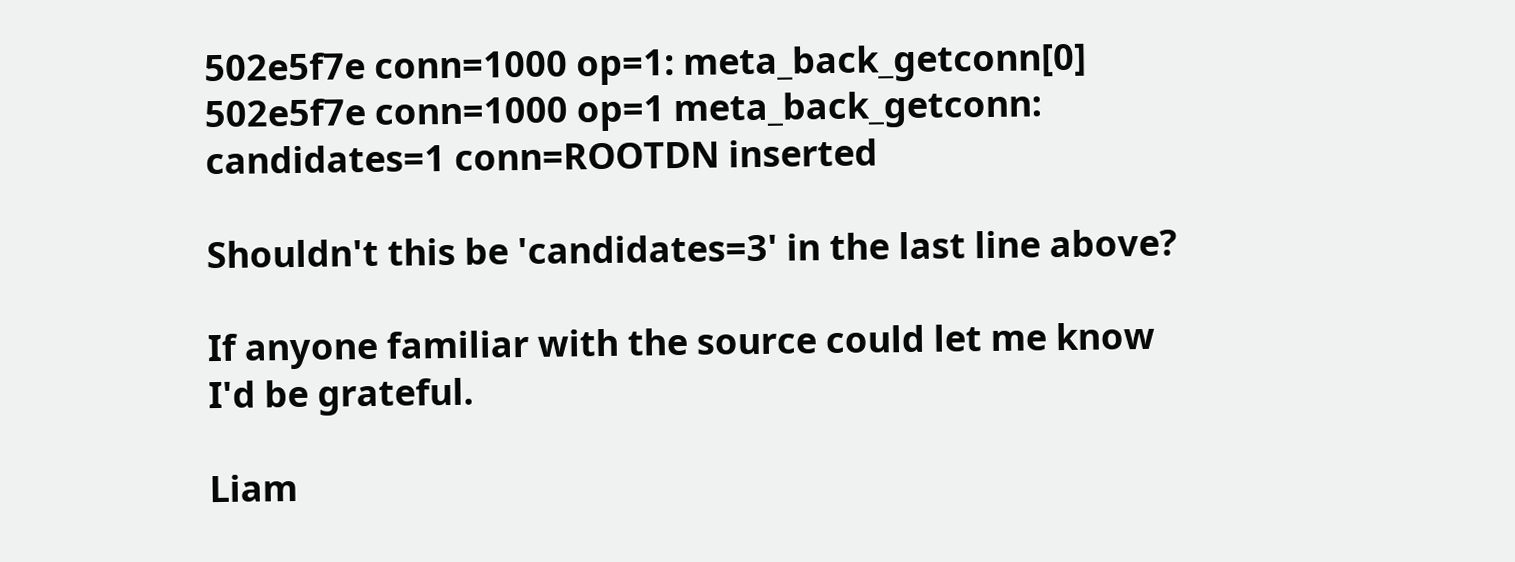502e5f7e conn=1000 op=1: meta_back_getconn[0]
502e5f7e conn=1000 op=1 meta_back_getconn: candidates=1 conn=ROOTDN inserted

Shouldn't this be 'candidates=3' in the last line above?

If anyone familiar with the source could let me know I'd be grateful.

Liam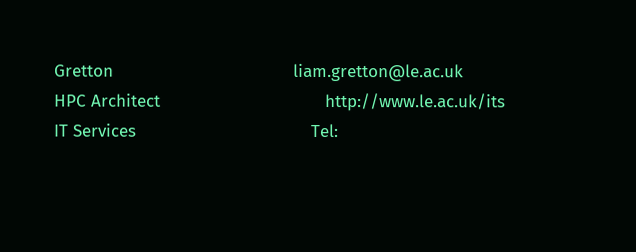Gretton                                    liam.gretton@le.ac.uk
HPC Architect                                 http://www.le.ac.uk/its
IT Services                                   Tel: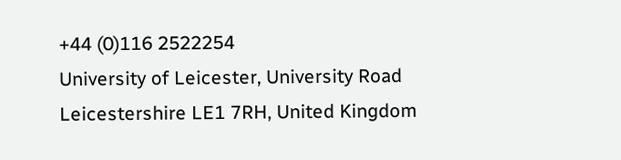+44 (0)116 2522254
University of Leicester, University Road
Leicestershire LE1 7RH, United Kingdom